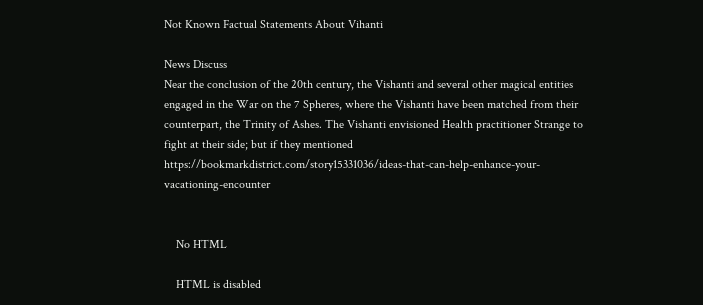Not Known Factual Statements About Vihanti

News Discuss
Near the conclusion of the 20th century, the Vishanti and several other magical entities engaged in the War on the 7 Spheres, where the Vishanti have been matched from their counterpart, the Trinity of Ashes. The Vishanti envisioned Health practitioner Strange to fight at their side; but if they mentioned https://bookmarkdistrict.com/story15331036/ideas-that-can-help-enhance-your-vacationing-encounter


    No HTML

    HTML is disabled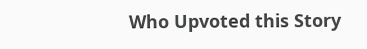Who Upvoted this Story